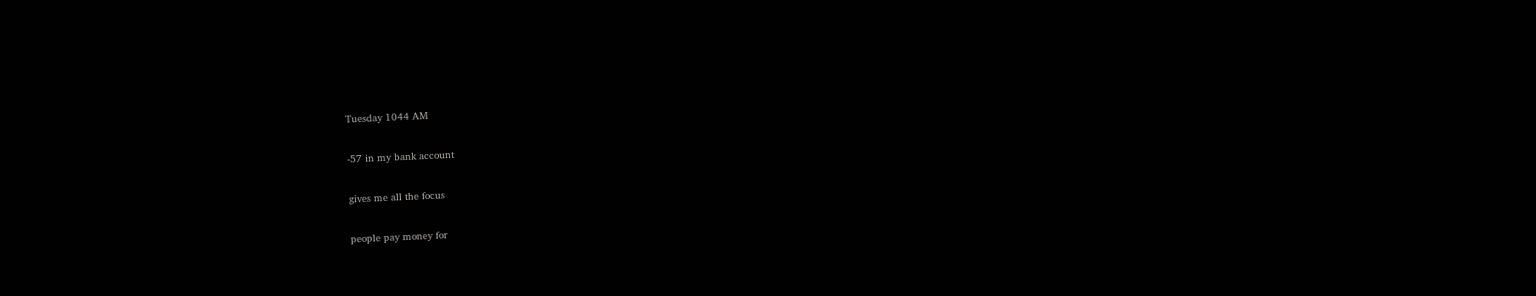Tuesday 1044 AM

-57 in my bank account

gives me all the focus

people pay money for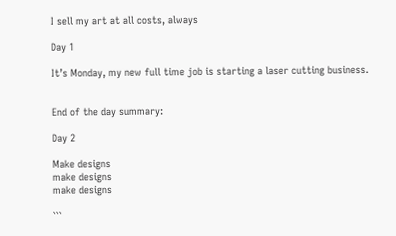I sell my art at all costs, always

Day 1

It’s Monday, my new full time job is starting a laser cutting business.


End of the day summary:

Day 2

Make designs
make designs
make designs

```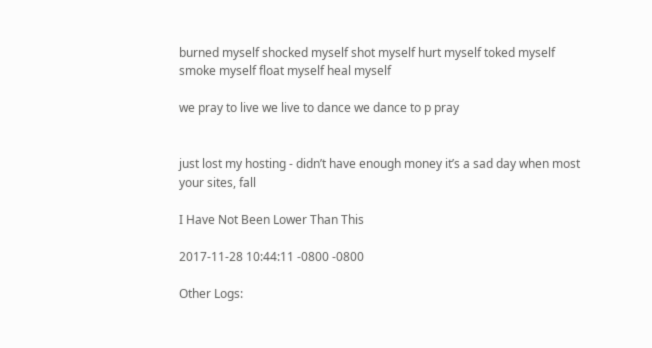burned myself shocked myself shot myself hurt myself toked myself smoke myself float myself heal myself

we pray to live we live to dance we dance to p pray


just lost my hosting - didn’t have enough money it’s a sad day when most your sites, fall

I Have Not Been Lower Than This

2017-11-28 10:44:11 -0800 -0800

Other Logs: